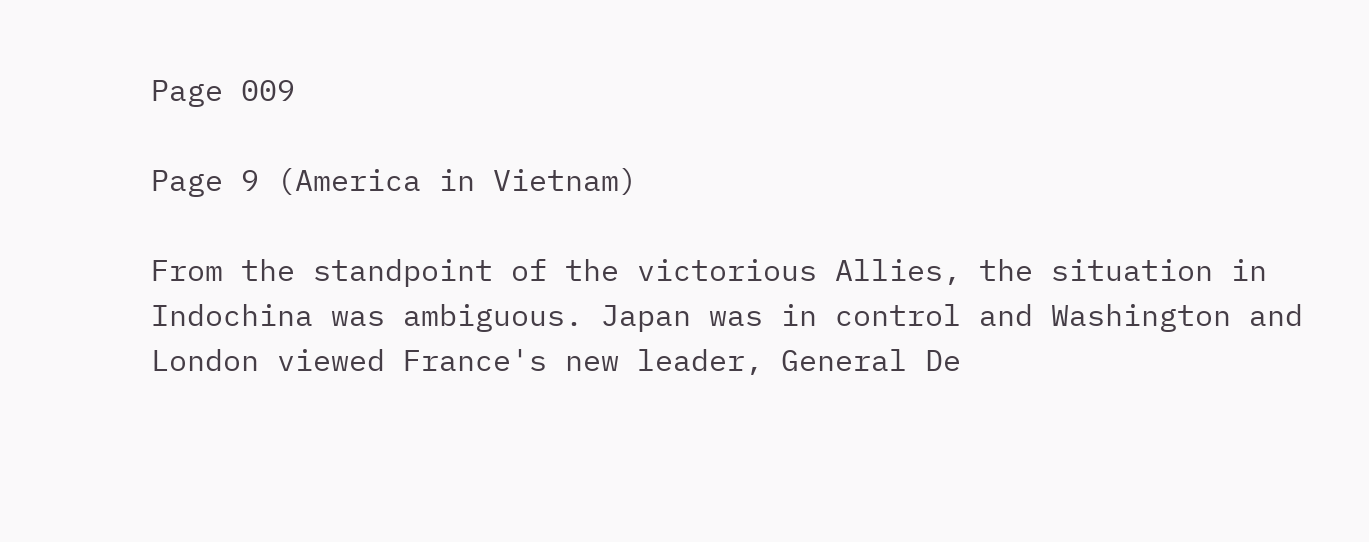Page 009

Page 9 (America in Vietnam)

From the standpoint of the victorious Allies, the situation in Indochina was ambiguous. Japan was in control and Washington and London viewed France's new leader, General De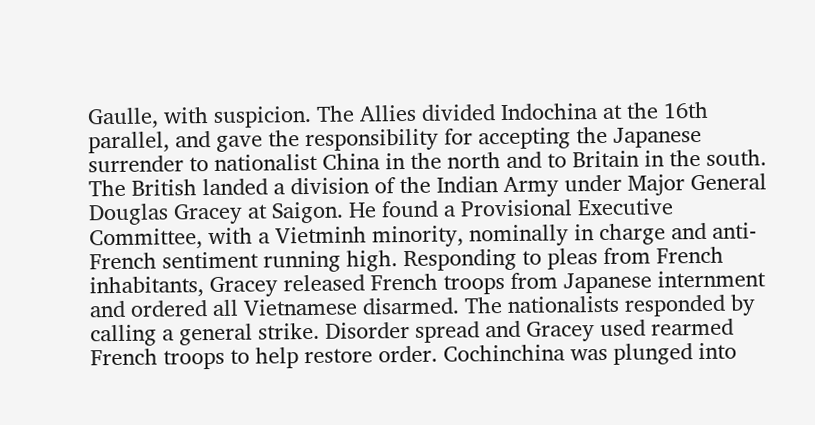Gaulle, with suspicion. The Allies divided Indochina at the 16th parallel, and gave the responsibility for accepting the Japanese surrender to nationalist China in the north and to Britain in the south. The British landed a division of the Indian Army under Major General Douglas Gracey at Saigon. He found a Provisional Executive Committee, with a Vietminh minority, nominally in charge and anti-French sentiment running high. Responding to pleas from French inhabitants, Gracey released French troops from Japanese internment and ordered all Vietnamese disarmed. The nationalists responded by calling a general strike. Disorder spread and Gracey used rearmed French troops to help restore order. Cochinchina was plunged into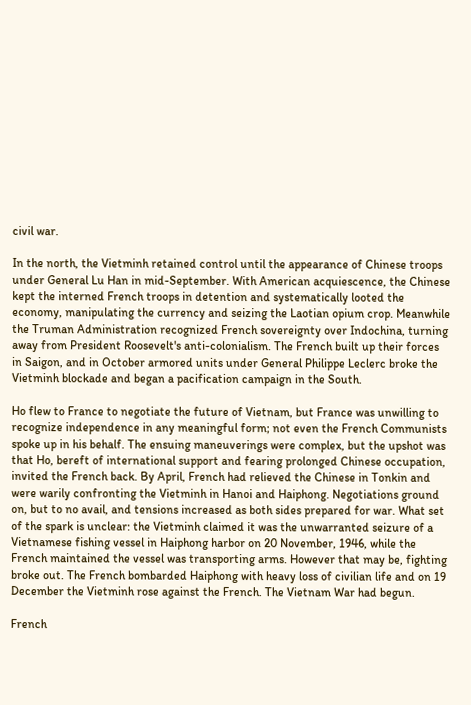civil war.

In the north, the Vietminh retained control until the appearance of Chinese troops under General Lu Han in mid-September. With American acquiescence, the Chinese kept the interned French troops in detention and systematically looted the economy, manipulating the currency and seizing the Laotian opium crop. Meanwhile the Truman Administration recognized French sovereignty over Indochina, turning away from President Roosevelt's anti-colonialism. The French built up their forces in Saigon, and in October armored units under General Philippe Leclerc broke the Vietminh blockade and began a pacification campaign in the South.

Ho flew to France to negotiate the future of Vietnam, but France was unwilling to recognize independence in any meaningful form; not even the French Communists spoke up in his behalf. The ensuing maneuverings were complex, but the upshot was that Ho, bereft of international support and fearing prolonged Chinese occupation, invited the French back. By April, French had relieved the Chinese in Tonkin and were warily confronting the Vietminh in Hanoi and Haiphong. Negotiations ground on, but to no avail, and tensions increased as both sides prepared for war. What set of the spark is unclear: the Vietminh claimed it was the unwarranted seizure of a Vietnamese fishing vessel in Haiphong harbor on 20 November, 1946, while the French maintained the vessel was transporting arms. However that may be, fighting broke out. The French bombarded Haiphong with heavy loss of civilian life and on 19 December the Vietminh rose against the French. The Vietnam War had begun.

French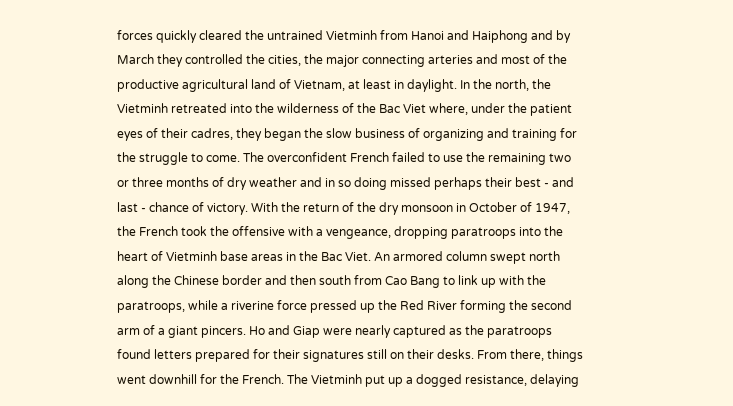forces quickly cleared the untrained Vietminh from Hanoi and Haiphong and by March they controlled the cities, the major connecting arteries and most of the productive agricultural land of Vietnam, at least in daylight. In the north, the Vietminh retreated into the wilderness of the Bac Viet where, under the patient eyes of their cadres, they began the slow business of organizing and training for the struggle to come. The overconfident French failed to use the remaining two or three months of dry weather and in so doing missed perhaps their best - and last - chance of victory. With the return of the dry monsoon in October of 1947, the French took the offensive with a vengeance, dropping paratroops into the heart of Vietminh base areas in the Bac Viet. An armored column swept north along the Chinese border and then south from Cao Bang to link up with the paratroops, while a riverine force pressed up the Red River forming the second arm of a giant pincers. Ho and Giap were nearly captured as the paratroops found letters prepared for their signatures still on their desks. From there, things went downhill for the French. The Vietminh put up a dogged resistance, delaying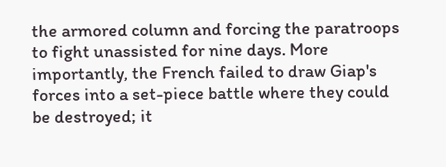the armored column and forcing the paratroops to fight unassisted for nine days. More importantly, the French failed to draw Giap's forces into a set-piece battle where they could be destroyed; it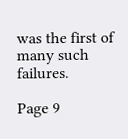was the first of many such failures.

Page 9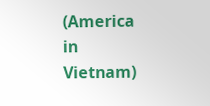(America in Vietnam)